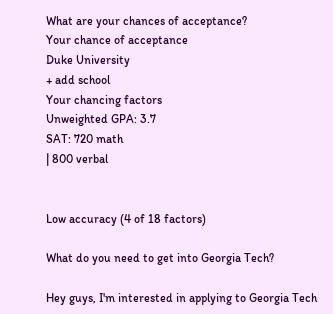What are your chances of acceptance?
Your chance of acceptance
Duke University
+ add school
Your chancing factors
Unweighted GPA: 3.7
SAT: 720 math
| 800 verbal


Low accuracy (4 of 18 factors)

What do you need to get into Georgia Tech?

Hey guys, I'm interested in applying to Georgia Tech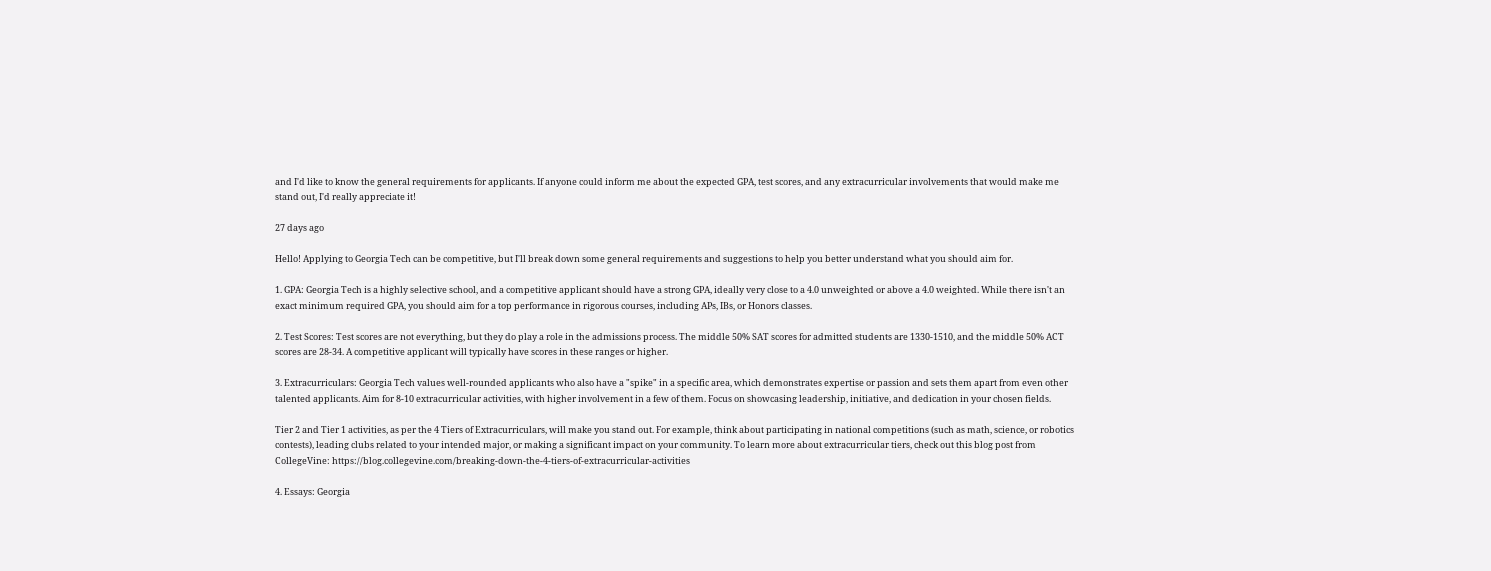and I'd like to know the general requirements for applicants. If anyone could inform me about the expected GPA, test scores, and any extracurricular involvements that would make me stand out, I'd really appreciate it!

27 days ago

Hello! Applying to Georgia Tech can be competitive, but I'll break down some general requirements and suggestions to help you better understand what you should aim for.

1. GPA: Georgia Tech is a highly selective school, and a competitive applicant should have a strong GPA, ideally very close to a 4.0 unweighted or above a 4.0 weighted. While there isn't an exact minimum required GPA, you should aim for a top performance in rigorous courses, including APs, IBs, or Honors classes.

2. Test Scores: Test scores are not everything, but they do play a role in the admissions process. The middle 50% SAT scores for admitted students are 1330-1510, and the middle 50% ACT scores are 28-34. A competitive applicant will typically have scores in these ranges or higher.

3. Extracurriculars: Georgia Tech values well-rounded applicants who also have a "spike" in a specific area, which demonstrates expertise or passion and sets them apart from even other talented applicants. Aim for 8-10 extracurricular activities, with higher involvement in a few of them. Focus on showcasing leadership, initiative, and dedication in your chosen fields.

Tier 2 and Tier 1 activities, as per the 4 Tiers of Extracurriculars, will make you stand out. For example, think about participating in national competitions (such as math, science, or robotics contests), leading clubs related to your intended major, or making a significant impact on your community. To learn more about extracurricular tiers, check out this blog post from CollegeVine: https://blog.collegevine.com/breaking-down-the-4-tiers-of-extracurricular-activities

4. Essays: Georgia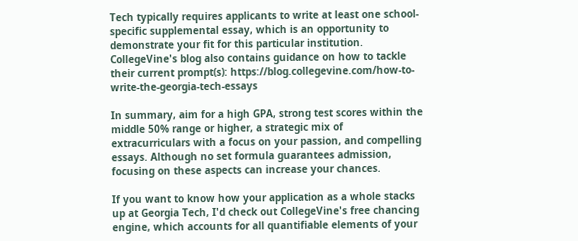Tech typically requires applicants to write at least one school-specific supplemental essay, which is an opportunity to demonstrate your fit for this particular institution. CollegeVine's blog also contains guidance on how to tackle their current prompt(s): https://blog.collegevine.com/how-to-write-the-georgia-tech-essays

In summary, aim for a high GPA, strong test scores within the middle 50% range or higher, a strategic mix of extracurriculars with a focus on your passion, and compelling essays. Although no set formula guarantees admission, focusing on these aspects can increase your chances.

If you want to know how your application as a whole stacks up at Georgia Tech, I'd check out CollegeVine's free chancing engine, which accounts for all quantifiable elements of your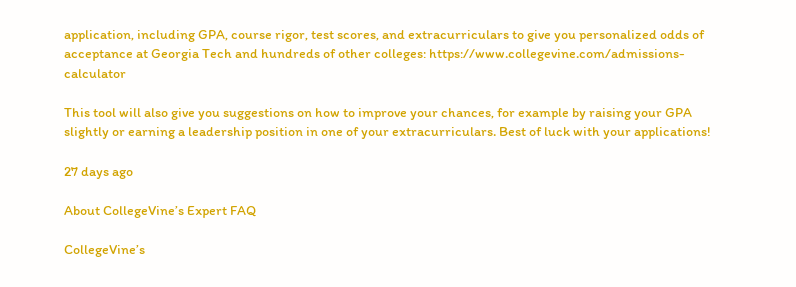application, including GPA, course rigor, test scores, and extracurriculars to give you personalized odds of acceptance at Georgia Tech and hundreds of other colleges: https://www.collegevine.com/admissions-calculator

This tool will also give you suggestions on how to improve your chances, for example by raising your GPA slightly or earning a leadership position in one of your extracurriculars. Best of luck with your applications!

27 days ago

About CollegeVine’s Expert FAQ

CollegeVine’s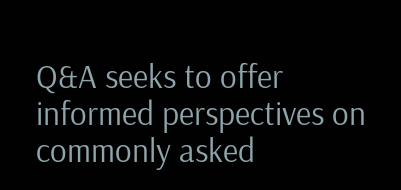Q&A seeks to offer informed perspectives on commonly asked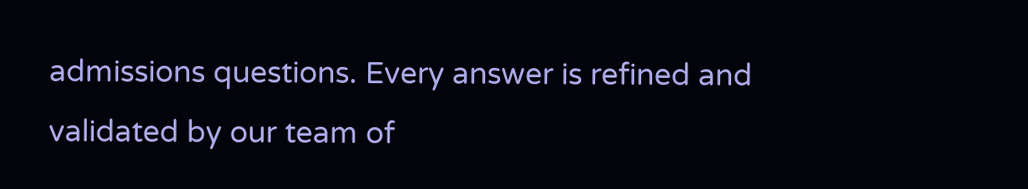admissions questions. Every answer is refined and validated by our team of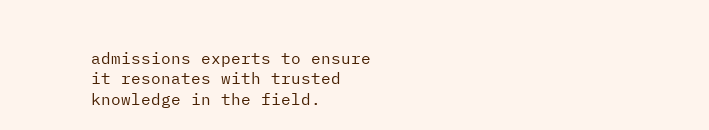admissions experts to ensure it resonates with trusted knowledge in the field.